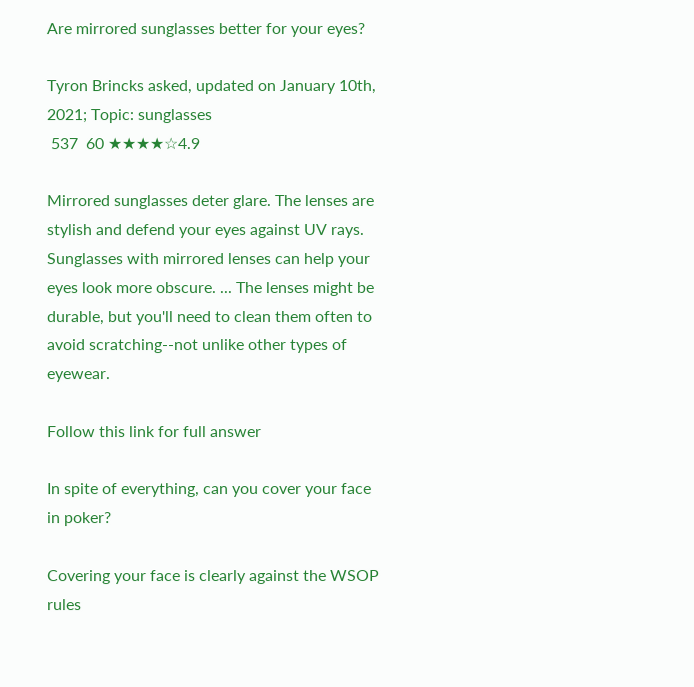Are mirrored sunglasses better for your eyes?

Tyron Brincks asked, updated on January 10th, 2021; Topic: sunglasses
 537  60 ★★★★☆4.9

Mirrored sunglasses deter glare. The lenses are stylish and defend your eyes against UV rays. Sunglasses with mirrored lenses can help your eyes look more obscure. ... The lenses might be durable, but you'll need to clean them often to avoid scratching--not unlike other types of eyewear.

Follow this link for full answer

In spite of everything, can you cover your face in poker?

Covering your face is clearly against the WSOP rules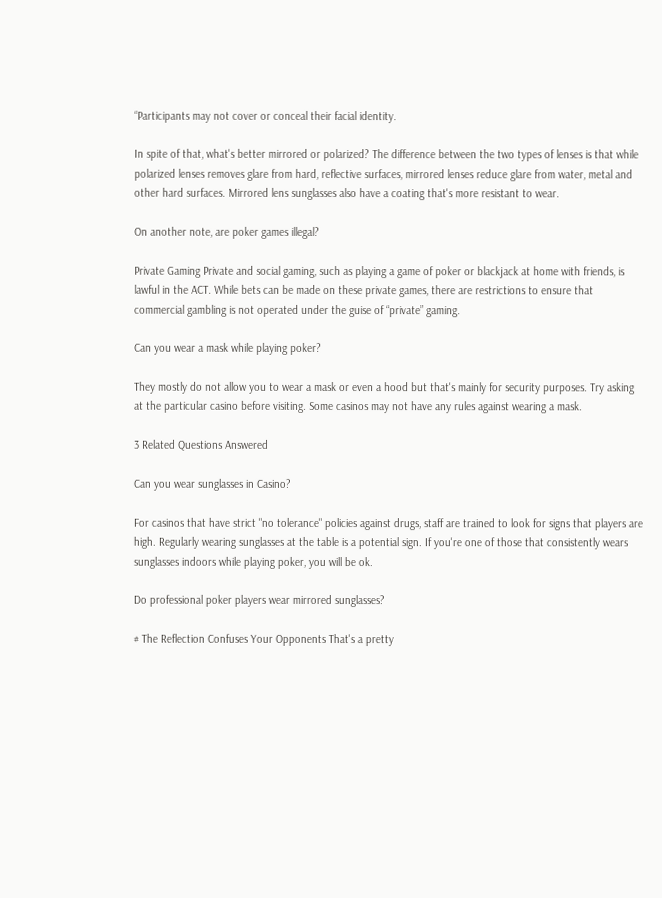“Participants may not cover or conceal their facial identity.

In spite of that, what's better mirrored or polarized? The difference between the two types of lenses is that while polarized lenses removes glare from hard, reflective surfaces, mirrored lenses reduce glare from water, metal and other hard surfaces. Mirrored lens sunglasses also have a coating that's more resistant to wear.

On another note, are poker games illegal?

Private Gaming Private and social gaming, such as playing a game of poker or blackjack at home with friends, is lawful in the ACT. While bets can be made on these private games, there are restrictions to ensure that commercial gambling is not operated under the guise of “private” gaming.

Can you wear a mask while playing poker?

They mostly do not allow you to wear a mask or even a hood but that's mainly for security purposes. Try asking at the particular casino before visiting. Some casinos may not have any rules against wearing a mask.

3 Related Questions Answered

Can you wear sunglasses in Casino?

For casinos that have strict "no tolerance" policies against drugs, staff are trained to look for signs that players are high. Regularly wearing sunglasses at the table is a potential sign. If you're one of those that consistently wears sunglasses indoors while playing poker, you will be ok.

Do professional poker players wear mirrored sunglasses?

# The Reflection Confuses Your Opponents That's a pretty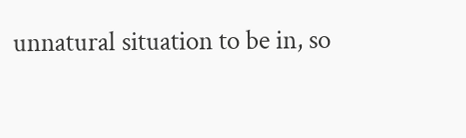unnatural situation to be in, so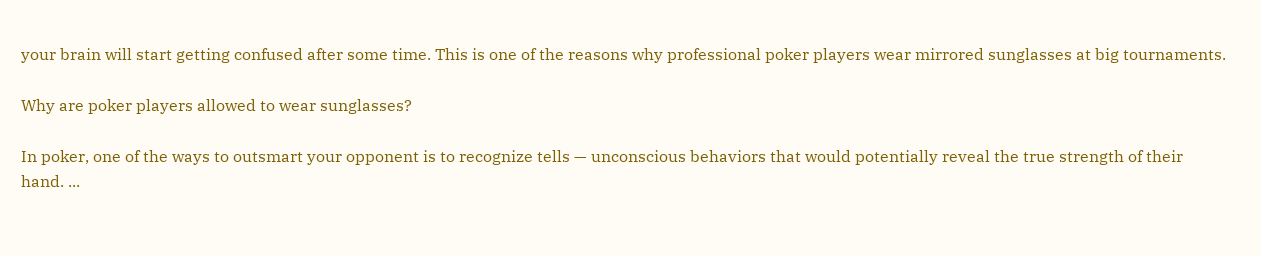your brain will start getting confused after some time. This is one of the reasons why professional poker players wear mirrored sunglasses at big tournaments.

Why are poker players allowed to wear sunglasses?

In poker, one of the ways to outsmart your opponent is to recognize tells — unconscious behaviors that would potentially reveal the true strength of their hand. ...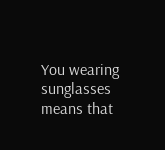You wearing sunglasses means that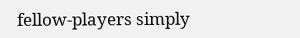fellow-players simply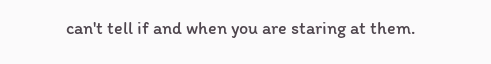can't tell if and when you are staring at them.